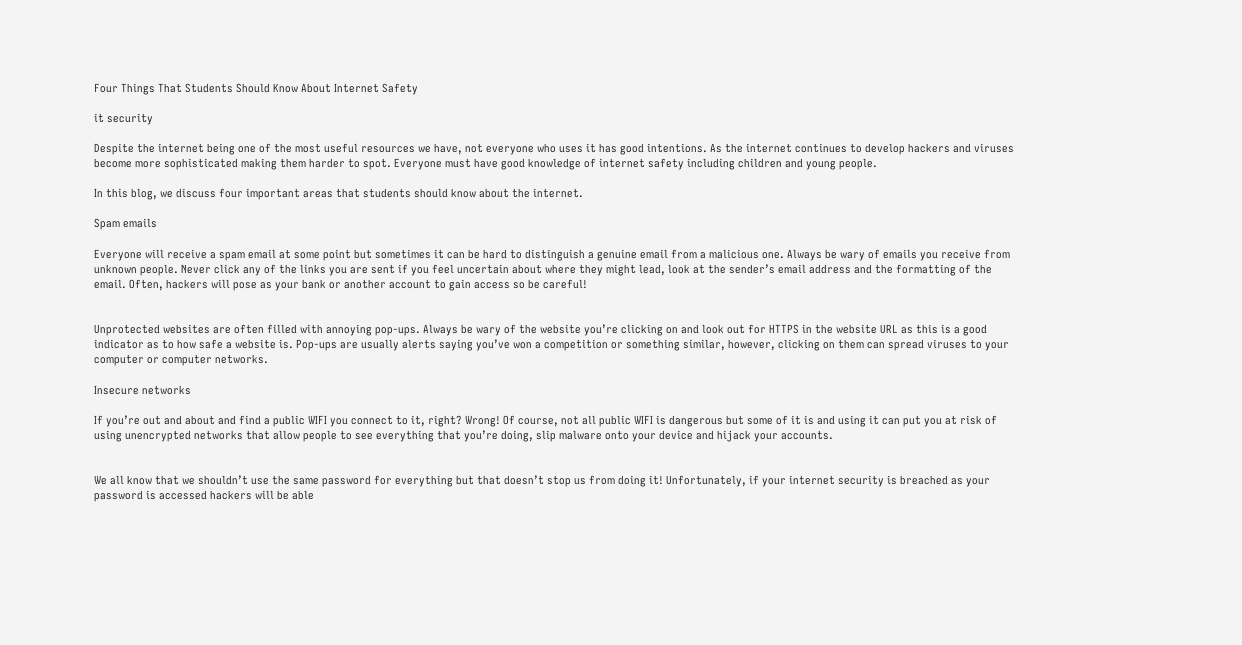Four Things That Students Should Know About Internet Safety

it security

Despite the internet being one of the most useful resources we have, not everyone who uses it has good intentions. As the internet continues to develop hackers and viruses become more sophisticated making them harder to spot. Everyone must have good knowledge of internet safety including children and young people.

In this blog, we discuss four important areas that students should know about the internet.

Spam emails

Everyone will receive a spam email at some point but sometimes it can be hard to distinguish a genuine email from a malicious one. Always be wary of emails you receive from unknown people. Never click any of the links you are sent if you feel uncertain about where they might lead, look at the sender’s email address and the formatting of the email. Often, hackers will pose as your bank or another account to gain access so be careful!


Unprotected websites are often filled with annoying pop-ups. Always be wary of the website you’re clicking on and look out for HTTPS in the website URL as this is a good indicator as to how safe a website is. Pop-ups are usually alerts saying you’ve won a competition or something similar, however, clicking on them can spread viruses to your computer or computer networks.

Insecure networks

If you’re out and about and find a public WIFI you connect to it, right? Wrong! Of course, not all public WIFI is dangerous but some of it is and using it can put you at risk of using unencrypted networks that allow people to see everything that you’re doing, slip malware onto your device and hijack your accounts.


We all know that we shouldn’t use the same password for everything but that doesn’t stop us from doing it! Unfortunately, if your internet security is breached as your password is accessed hackers will be able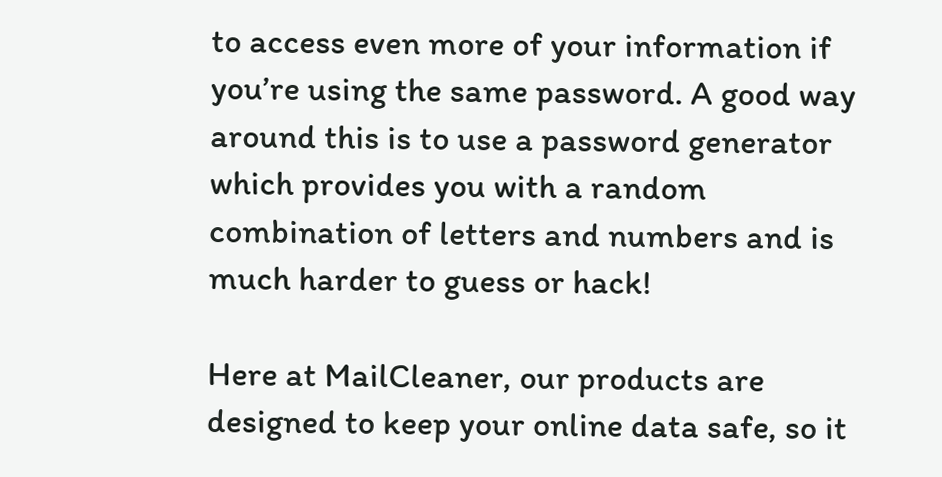to access even more of your information if you’re using the same password. A good way around this is to use a password generator which provides you with a random combination of letters and numbers and is much harder to guess or hack!

Here at MailCleaner, our products are designed to keep your online data safe, so it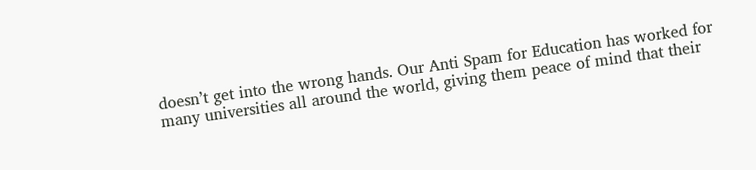doesn’t get into the wrong hands. Our Anti Spam for Education has worked for many universities all around the world, giving them peace of mind that their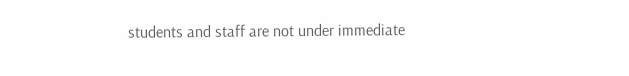students and staff are not under immediate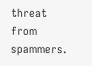threat from spammers.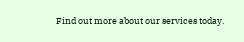Find out more about our services today.